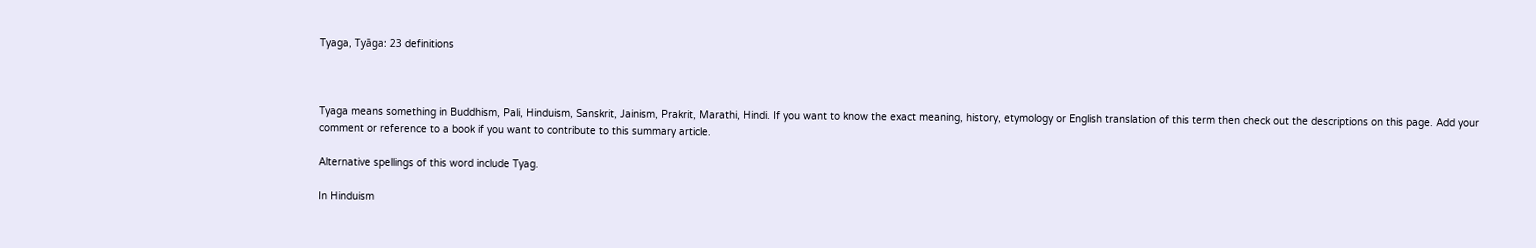Tyaga, Tyāga: 23 definitions



Tyaga means something in Buddhism, Pali, Hinduism, Sanskrit, Jainism, Prakrit, Marathi, Hindi. If you want to know the exact meaning, history, etymology or English translation of this term then check out the descriptions on this page. Add your comment or reference to a book if you want to contribute to this summary article.

Alternative spellings of this word include Tyag.

In Hinduism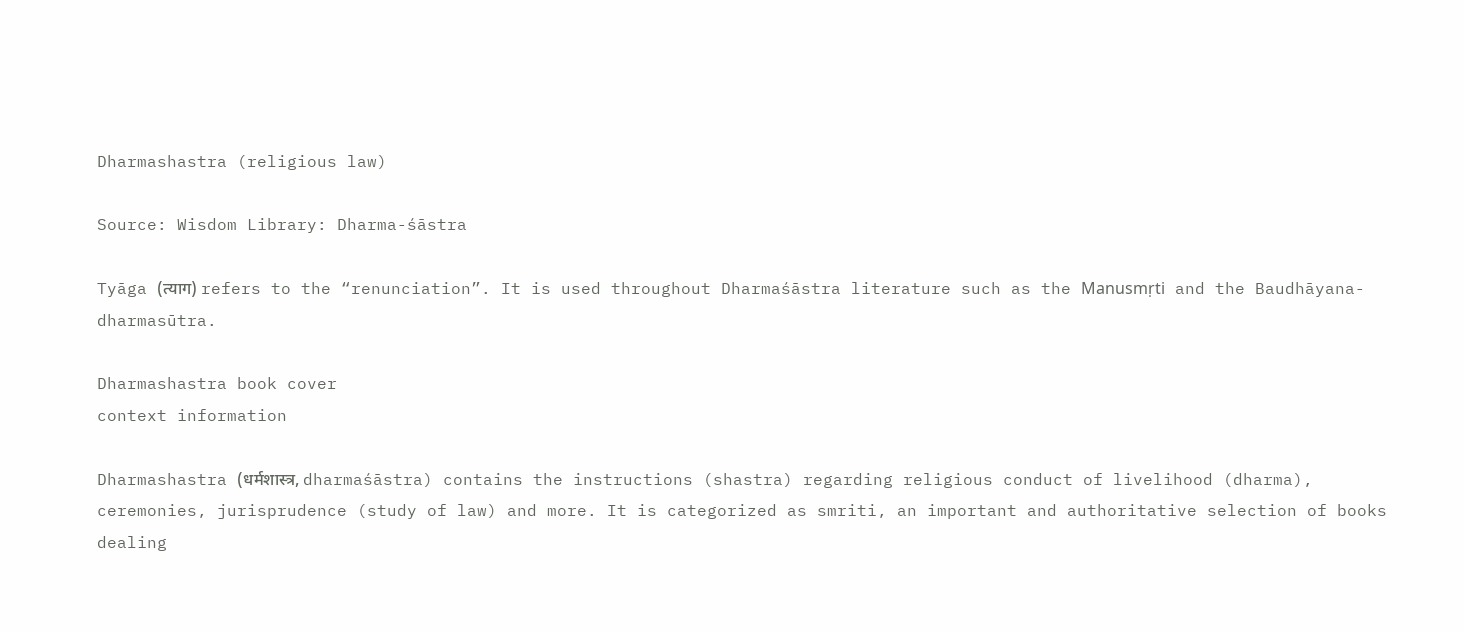Dharmashastra (religious law)

Source: Wisdom Library: Dharma-śāstra

Tyāga (त्याग) refers to the “renunciation”. It is used throughout Dharmaśāstra literature such as the Manusmṛti and the Baudhāyana-dharmasūtra.

Dharmashastra book cover
context information

Dharmashastra (धर्मशास्त्र, dharmaśāstra) contains the instructions (shastra) regarding religious conduct of livelihood (dharma), ceremonies, jurisprudence (study of law) and more. It is categorized as smriti, an important and authoritative selection of books dealing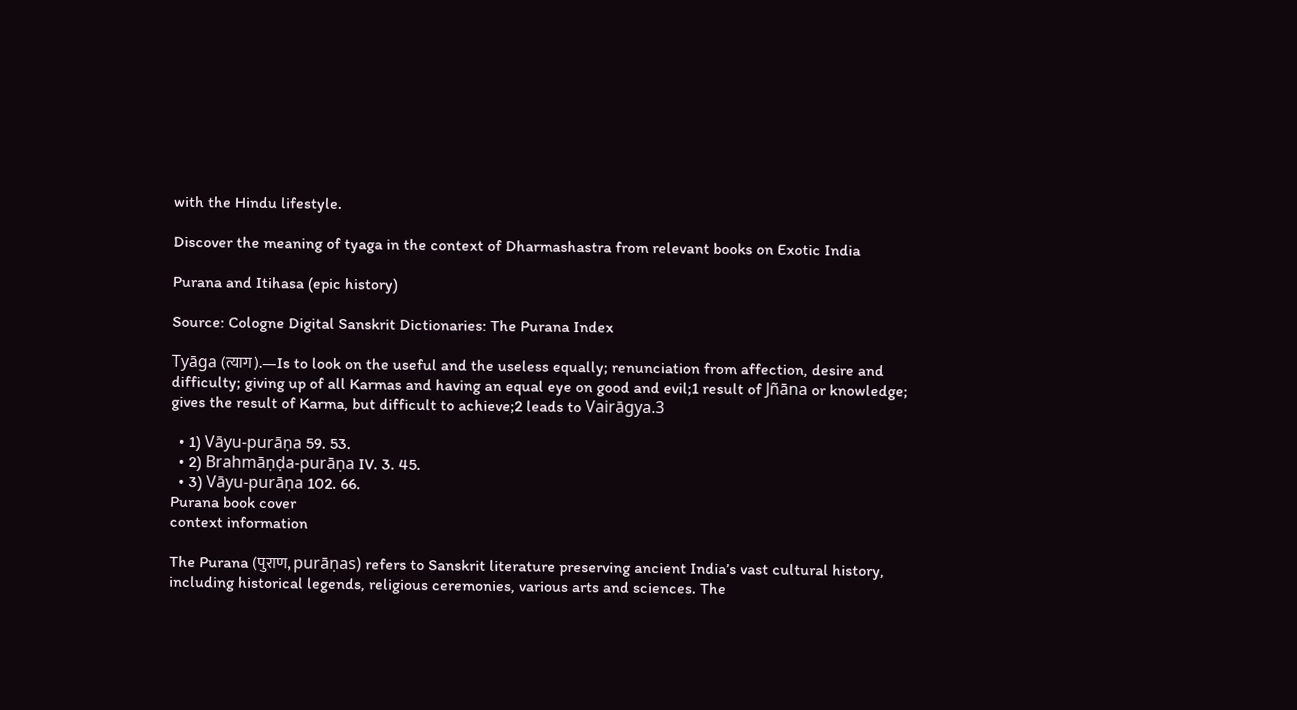with the Hindu lifestyle.

Discover the meaning of tyaga in the context of Dharmashastra from relevant books on Exotic India

Purana and Itihasa (epic history)

Source: Cologne Digital Sanskrit Dictionaries: The Purana Index

Tyāga (त्याग).—Is to look on the useful and the useless equally; renunciation from affection, desire and difficulty; giving up of all Karmas and having an equal eye on good and evil;1 result of Jñāna or knowledge; gives the result of Karma, but difficult to achieve;2 leads to Vairāgya.3

  • 1) Vāyu-purāṇa 59. 53.
  • 2) Brahmāṇḍa-purāṇa IV. 3. 45.
  • 3) Vāyu-purāṇa 102. 66.
Purana book cover
context information

The Purana (पुराण, purāṇas) refers to Sanskrit literature preserving ancient India’s vast cultural history, including historical legends, religious ceremonies, various arts and sciences. The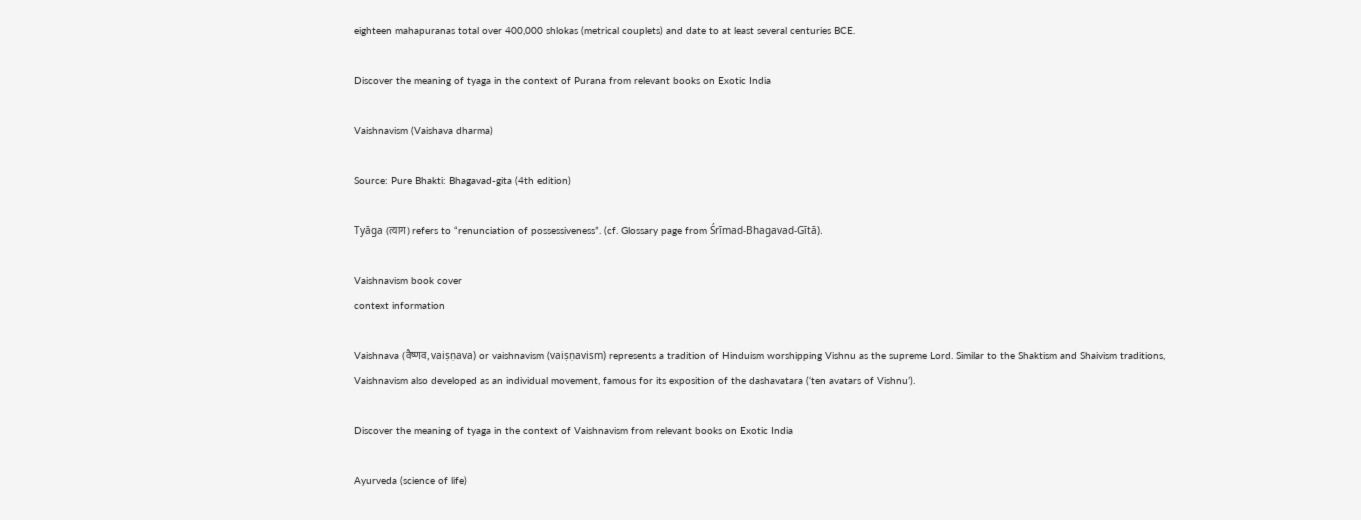eighteen mahapuranas total over 400,000 shlokas (metrical couplets) and date to at least several centuries BCE.

Discover the meaning of tyaga in the context of Purana from relevant books on Exotic India

Vaishnavism (Vaishava dharma)

Source: Pure Bhakti: Bhagavad-gita (4th edition)

Tyāga (त्याग) refers to “renunciation of possessiveness”. (cf. Glossary page from Śrīmad-Bhagavad-Gītā).

Vaishnavism book cover
context information

Vaishnava (वैष्णव, vaiṣṇava) or vaishnavism (vaiṣṇavism) represents a tradition of Hinduism worshipping Vishnu as the supreme Lord. Similar to the Shaktism and Shaivism traditions, Vaishnavism also developed as an individual movement, famous for its exposition of the dashavatara (‘ten avatars of Vishnu’).

Discover the meaning of tyaga in the context of Vaishnavism from relevant books on Exotic India

Ayurveda (science of life)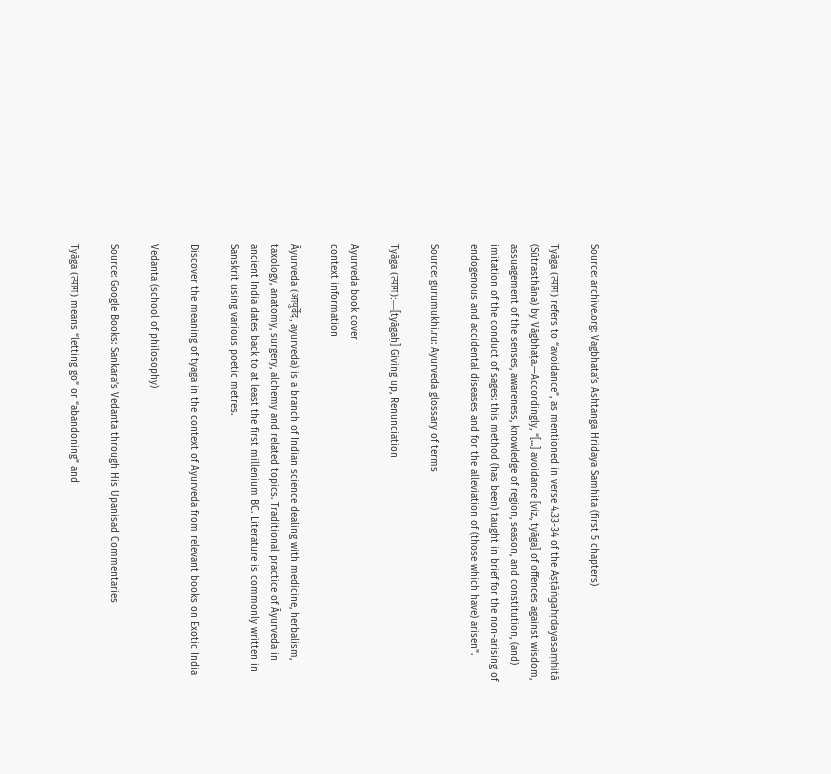Source: archive.org: Vagbhata’s Ashtanga Hridaya Samhita (first 5 chapters)

Tyāga (त्याग) refers to “avoidance”, as mentioned in verse 4.33-34 of the Aṣṭāṅgahṛdayasaṃhitā (Sūtrasthāna) by Vāgbhaṭa.—Accordingly, “[...] avoidance [viz., tyāga] of offences against wisdom, assuagement of the senses, awareness, knowledge of region, season, and constitution, (and) imitation of the conduct of sages: this method (has been) taught in brief for the non-arising of endogenous and accidental diseases and for the alleviation of (those which have) arisen”.

Source: gurumukhi.ru: Ayurveda glossary of terms

Tyāga (त्याग):—[tyāgaḥ] Giving up, Renunciation

Ayurveda book cover
context information

Āyurveda (आयुर्वेद, ayurveda) is a branch of Indian science dealing with medicine, herbalism, taxology, anatomy, surgery, alchemy and related topics. Traditional practice of Āyurveda in ancient India dates back to at least the first millenium BC. Literature is commonly written in Sanskrit using various poetic metres.

Discover the meaning of tyaga in the context of Ayurveda from relevant books on Exotic India

Vedanta (school of philosophy)

Source: Google Books: Sankara’s Vedanta through His Upanisad Commentaries

Tyāga (त्याग) means “letting go” or “abandoning” and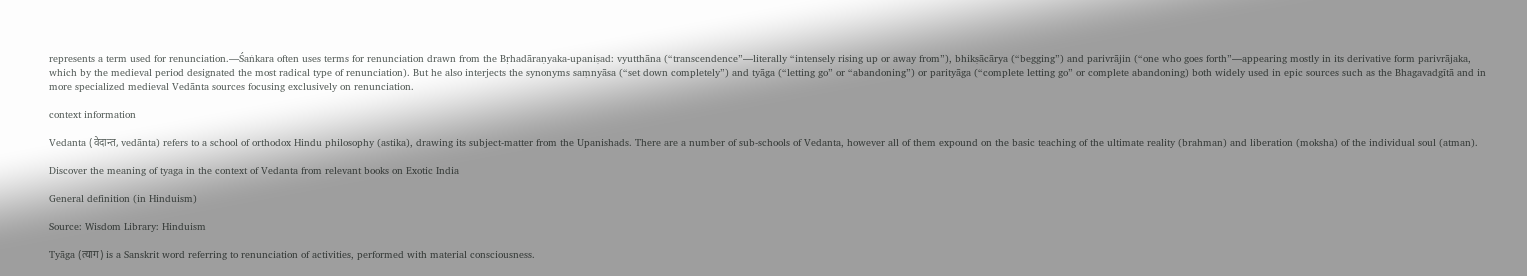represents a term used for renunciation.—Śaṅkara often uses terms for renunciation drawn from the Bṛhadāraṇyaka-upaniṣad: vyutthāna (“transcendence”—literally “intensely rising up or away from”), bhikṣācārya (“begging”) and parivrājin (“one who goes forth”—appearing mostly in its derivative form parivrājaka, which by the medieval period designated the most radical type of renunciation). But he also interjects the synonyms saṃnyāsa (“set down completely”) and tyāga (“letting go” or “abandoning”) or parityāga (“complete letting go” or complete abandoning) both widely used in epic sources such as the Bhagavadgītā and in more specialized medieval Vedānta sources focusing exclusively on renunciation.

context information

Vedanta (वेदान्त, vedānta) refers to a school of orthodox Hindu philosophy (astika), drawing its subject-matter from the Upanishads. There are a number of sub-schools of Vedanta, however all of them expound on the basic teaching of the ultimate reality (brahman) and liberation (moksha) of the individual soul (atman).

Discover the meaning of tyaga in the context of Vedanta from relevant books on Exotic India

General definition (in Hinduism)

Source: Wisdom Library: Hinduism

Tyāga (त्याग) is a Sanskrit word referring to renunciation of activities, performed with material consciousness.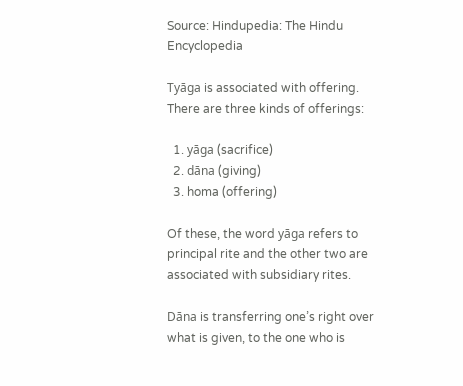Source: Hindupedia: The Hindu Encyclopedia

Tyāga is associated with offering. There are three kinds of offerings:

  1. yāga (sacrifice)
  2. dāna (giving)
  3. homa (offering)

Of these, the word yāga refers to principal rite and the other two are associated with subsidiary rites.

Dāna is transferring one’s right over what is given, to the one who is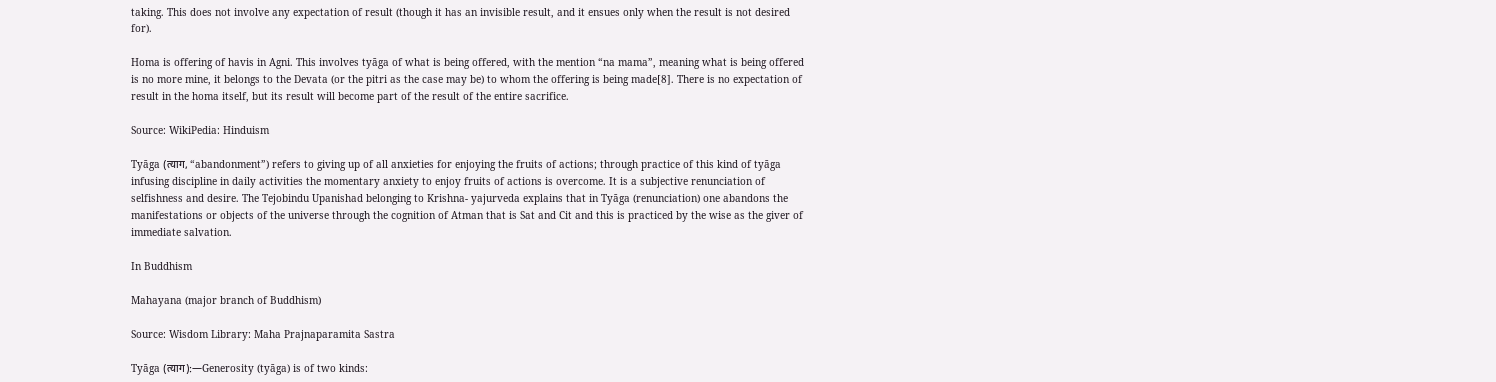taking. This does not involve any expectation of result (though it has an invisible result, and it ensues only when the result is not desired for).

Homa is offering of havis in Agni. This involves tyāga of what is being offered, with the mention “na mama”, meaning what is being offered is no more mine, it belongs to the Devata (or the pitri as the case may be) to whom the offering is being made[8]. There is no expectation of result in the homa itself, but its result will become part of the result of the entire sacrifice.

Source: WikiPedia: Hinduism

Tyāga (त्याग, “abandonment”) refers to giving up of all anxieties for enjoying the fruits of actions; through practice of this kind of tyāga infusing discipline in daily activities the momentary anxiety to enjoy fruits of actions is overcome. It is a subjective renunciation of selfishness and desire. The Tejobindu Upanishad belonging to Krishna- yajurveda explains that in Tyāga (renunciation) one abandons the manifestations or objects of the universe through the cognition of Atman that is Sat and Cit and this is practiced by the wise as the giver of immediate salvation.

In Buddhism

Mahayana (major branch of Buddhism)

Source: Wisdom Library: Maha Prajnaparamita Sastra

Tyāga (त्याग):—Generosity (tyāga) is of two kinds: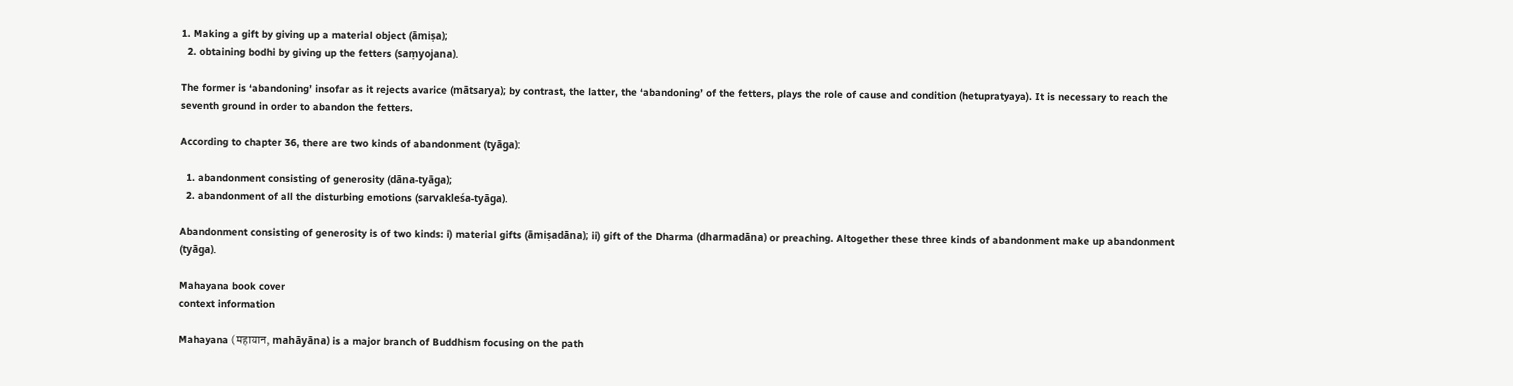1. Making a gift by giving up a material object (āmiṣa);
  2. obtaining bodhi by giving up the fetters (saṃyojana).

The former is ‘abandoning’ insofar as it rejects avarice (mātsarya); by contrast, the latter, the ‘abandoning’ of the fetters, plays the role of cause and condition (hetupratyaya). It is necessary to reach the seventh ground in order to abandon the fetters.

According to chapter 36, there are two kinds of abandonment (tyāga):

  1. abandonment consisting of generosity (dāna-tyāga);
  2. abandonment of all the disturbing emotions (sarvakleśa-tyāga).

Abandonment consisting of generosity is of two kinds: i) material gifts (āmiṣadāna); ii) gift of the Dharma (dharmadāna) or preaching. Altogether these three kinds of abandonment make up abandonment (tyāga).

Mahayana book cover
context information

Mahayana (महायान, mahāyāna) is a major branch of Buddhism focusing on the path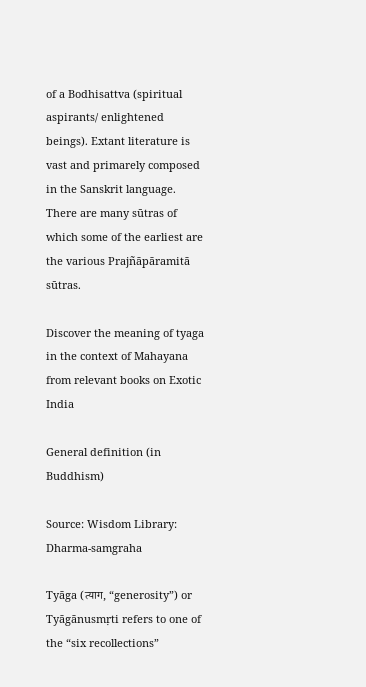of a Bodhisattva (spiritual aspirants/ enlightened beings). Extant literature is vast and primarely composed in the Sanskrit language. There are many sūtras of which some of the earliest are the various Prajñāpāramitā sūtras.

Discover the meaning of tyaga in the context of Mahayana from relevant books on Exotic India

General definition (in Buddhism)

Source: Wisdom Library: Dharma-samgraha

Tyāga (त्याग, “generosity”) or Tyāgānusmṛti refers to one of the “six recollections”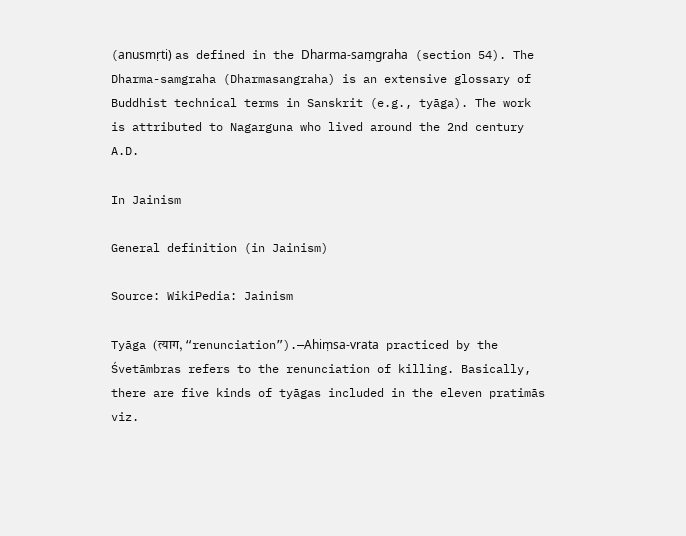(anusmṛti) as defined in the Dharma-saṃgraha (section 54). The Dharma-samgraha (Dharmasangraha) is an extensive glossary of Buddhist technical terms in Sanskrit (e.g., tyāga). The work is attributed to Nagarguna who lived around the 2nd century A.D.

In Jainism

General definition (in Jainism)

Source: WikiPedia: Jainism

Tyāga (त्याग, “renunciation”).—Ahiṃsa-vrata practiced by the Śvetāmbras refers to the renunciation of killing. Basically, there are five kinds of tyāgas included in the eleven pratimās viz.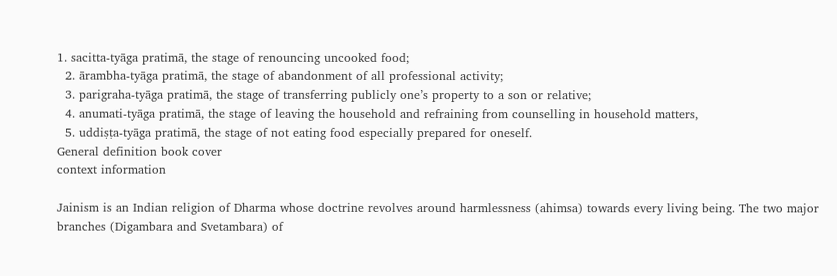1. sacitta-tyāga pratimā, the stage of renouncing uncooked food;
  2. ārambha-tyāga pratimā, the stage of abandonment of all professional activity;
  3. parigraha-tyāga pratimā, the stage of transferring publicly one’s property to a son or relative;
  4. anumati-tyāga pratimā, the stage of leaving the household and refraining from counselling in household matters,
  5. uddiṣṭa-tyāga pratimā, the stage of not eating food especially prepared for oneself.
General definition book cover
context information

Jainism is an Indian religion of Dharma whose doctrine revolves around harmlessness (ahimsa) towards every living being. The two major branches (Digambara and Svetambara) of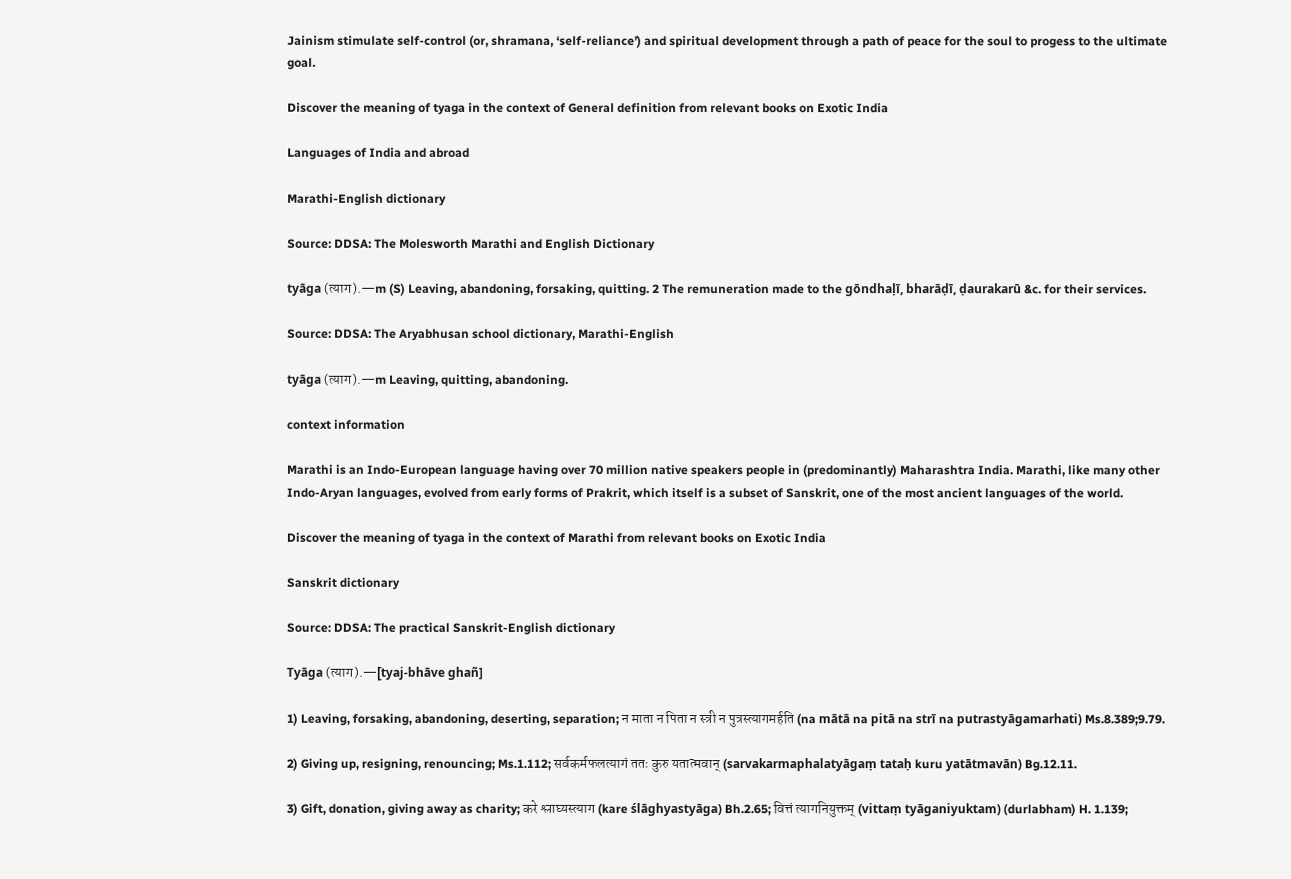Jainism stimulate self-control (or, shramana, ‘self-reliance’) and spiritual development through a path of peace for the soul to progess to the ultimate goal.

Discover the meaning of tyaga in the context of General definition from relevant books on Exotic India

Languages of India and abroad

Marathi-English dictionary

Source: DDSA: The Molesworth Marathi and English Dictionary

tyāga (त्याग).—m (S) Leaving, abandoning, forsaking, quitting. 2 The remuneration made to the gōndhaḷī, bharāḍī, ḍaurakarū &c. for their services.

Source: DDSA: The Aryabhusan school dictionary, Marathi-English

tyāga (त्याग).—m Leaving, quitting, abandoning.

context information

Marathi is an Indo-European language having over 70 million native speakers people in (predominantly) Maharashtra India. Marathi, like many other Indo-Aryan languages, evolved from early forms of Prakrit, which itself is a subset of Sanskrit, one of the most ancient languages of the world.

Discover the meaning of tyaga in the context of Marathi from relevant books on Exotic India

Sanskrit dictionary

Source: DDSA: The practical Sanskrit-English dictionary

Tyāga (त्याग).—[tyaj-bhāve ghañ]

1) Leaving, forsaking, abandoning, deserting, separation; न माता न पिता न स्त्री न पुत्रस्त्यागमर्हति (na mātā na pitā na strī na putrastyāgamarhati) Ms.8.389;9.79.

2) Giving up, resigning, renouncing; Ms.1.112; सर्वकर्मफलत्यागं ततः कुरु यतात्मवान् (sarvakarmaphalatyāgaṃ tataḥ kuru yatātmavān) Bg.12.11.

3) Gift, donation, giving away as charity; करे श्लाघ्यस्त्याग (kare ślāghyastyāga) Bh.2.65; वित्तं त्यागनियुक्तम् (vittaṃ tyāganiyuktam) (durlabham) H. 1.139;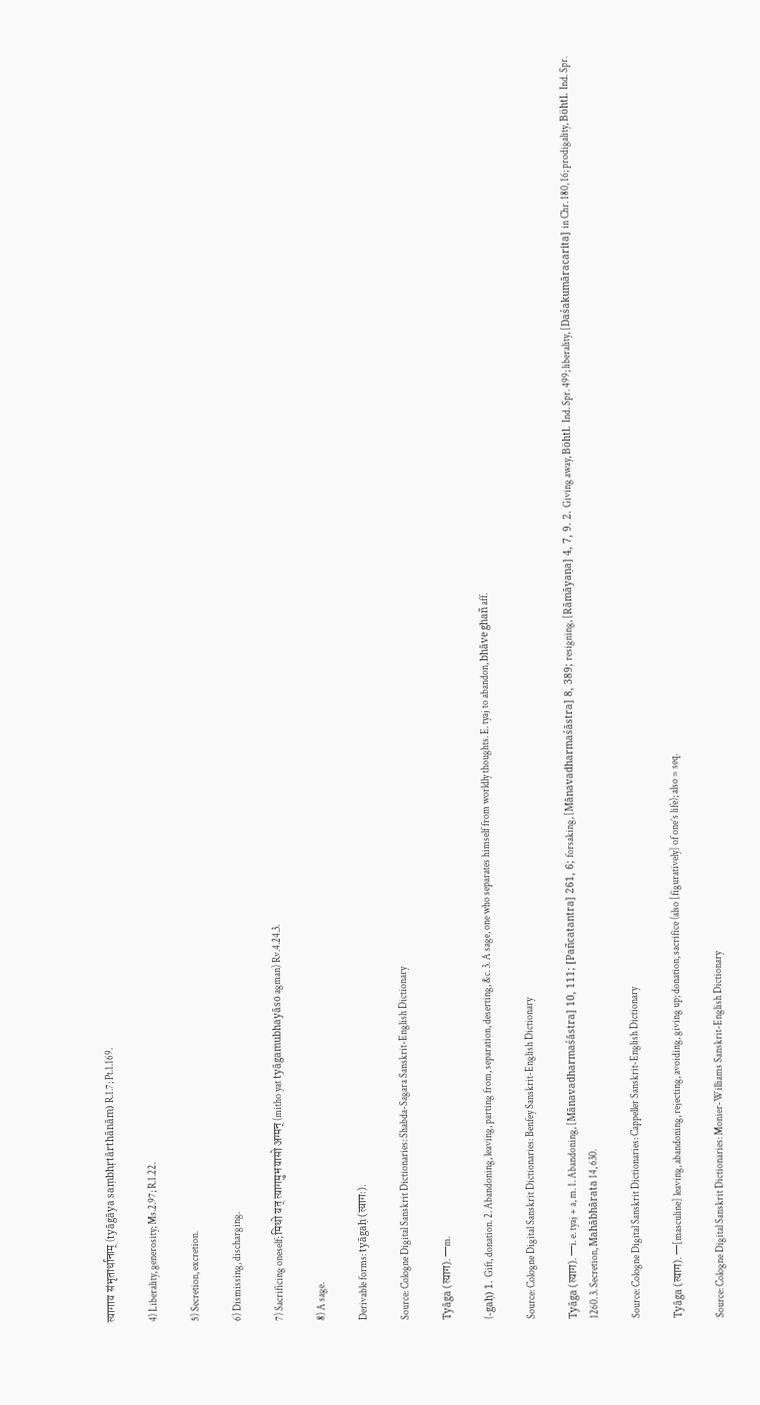त्यागाय संभृतार्थानाम् (tyāgāya saṃbhṛtārthānām) R.1.7; Pt.1.169.

4) Liberality, generosity; Ms.2.97; R.1.22.

5) Secretion, excretion.

6) Dismissing, discharging.

7) Sacrificing oneself; मिथो यत् त्यागमुभयासो अग्मन् (mitho yat tyāgamubhayāso agman) Rv.4.24.3.

8) A sage.

Derivable forms: tyāgaḥ (त्यागः).

Source: Cologne Digital Sanskrit Dictionaries: Shabda-Sagara Sanskrit-English Dictionary

Tyāga (त्याग).—m.

(-gaḥ) 1. Gift, donation. 2. Abandoning, leaving, parting from, separation, deserting, &c. 3. A sage, one who separates himself from worldly thoughts. E. tyaj to abandon, bhāve ghañ aff.

Source: Cologne Digital Sanskrit Dictionaries: Benfey Sanskrit-English Dictionary

Tyāga (त्याग).—i. e. tyaj + a, m. 1. Abandoning, [Mānavadharmaśāstra] 10, 111; [Pañcatantra] 261, 6; forsaking, [Mānavadharmaśāstra] 8, 389; resigning, [Rāmāyaṇa] 4, 7, 9. 2. Giving away, Böhtl. Ind. Spr. 499; liberality, [Daśakumāracarita] in Chr. 180, 16; prodigality, Böhtl. Ind. Spr. 1260. 3. Secretion, Mahābhārata 14, 630.

Source: Cologne Digital Sanskrit Dictionaries: Cappeller Sanskrit-English Dictionary

Tyāga (त्याग).—[masculine] leaving, abandoning, rejecting, avoiding, giving up; donation, sacrifice (also [figuratively] of one’s life); also = seq.

Source: Cologne Digital Sanskrit Dictionaries: Monier-Williams Sanskrit-English Dictionary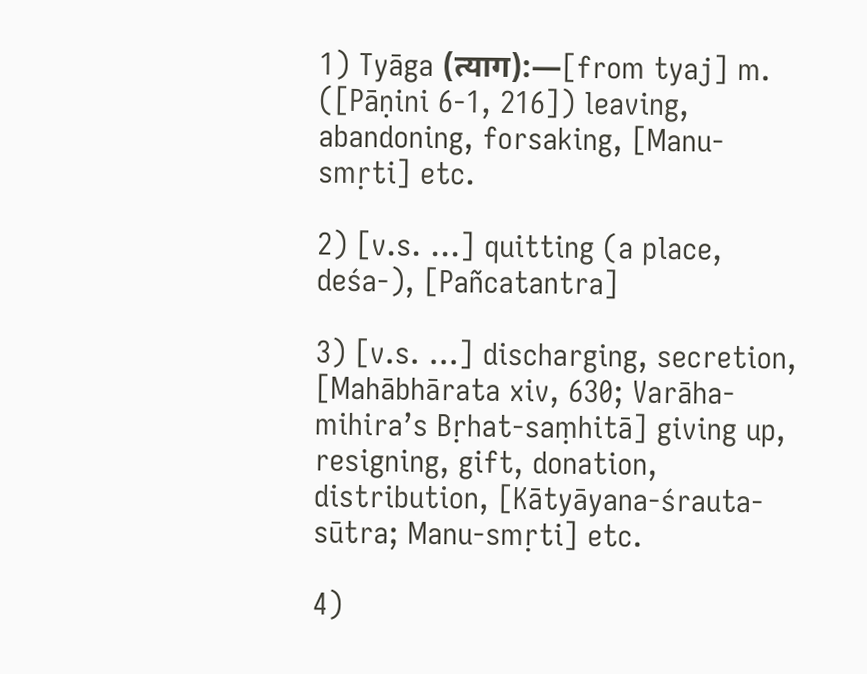1) Tyāga (त्याग):—[from tyaj] m. ([Pāṇini 6-1, 216]) leaving, abandoning, forsaking, [Manu-smṛti] etc.

2) [v.s. ...] quitting (a place, deśa-), [Pañcatantra]

3) [v.s. ...] discharging, secretion, [Mahābhārata xiv, 630; Varāha-mihira’s Bṛhat-saṃhitā] giving up, resigning, gift, donation, distribution, [Kātyāyana-śrauta-sūtra; Manu-smṛti] etc.

4)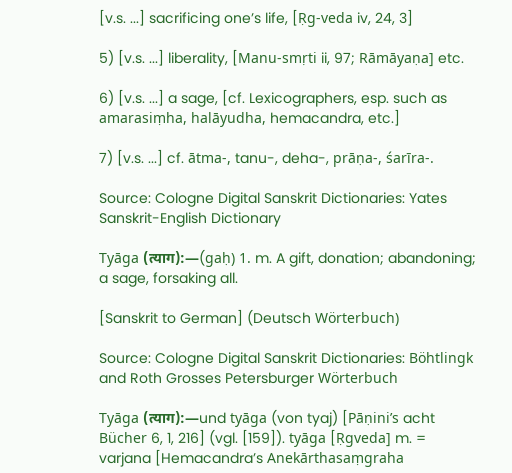[v.s. ...] sacrificing one’s life, [Ṛg-veda iv, 24, 3]

5) [v.s. ...] liberality, [Manu-smṛti ii, 97; Rāmāyaṇa] etc.

6) [v.s. ...] a sage, [cf. Lexicographers, esp. such as amarasiṃha, halāyudha, hemacandra, etc.]

7) [v.s. ...] cf. ātma-, tanu-, deha-, prāṇa-, śarīra-.

Source: Cologne Digital Sanskrit Dictionaries: Yates Sanskrit-English Dictionary

Tyāga (त्याग):—(gaḥ) 1. m. A gift, donation; abandoning; a sage, forsaking all.

[Sanskrit to German] (Deutsch Wörterbuch)

Source: Cologne Digital Sanskrit Dictionaries: Böhtlingk and Roth Grosses Petersburger Wörterbuch

Tyāga (त्याग):—und tyāga (von tyaj) [Pāṇini’s acht Bücher 6, 1, 216] (vgl. [159]). tyāga [Ṛgveda] m. = varjana [Hemacandra’s Anekārthasaṃgraha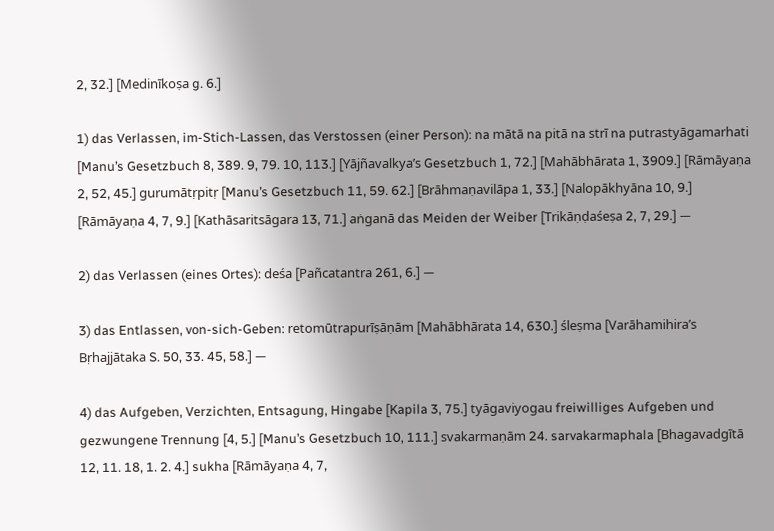2, 32.] [Medinīkoṣa g. 6.]

1) das Verlassen, im-Stich-Lassen, das Verstossen (einer Person): na mātā na pitā na strī na putrastyāgamarhati [Manu’s Gesetzbuch 8, 389. 9, 79. 10, 113.] [Yājñavalkya’s Gesetzbuch 1, 72.] [Mahābhārata 1, 3909.] [Rāmāyaṇa 2, 52, 45.] gurumātṛpitṛ [Manu’s Gesetzbuch 11, 59. 62.] [Brāhmaṇavilāpa 1, 33.] [Nalopākhyāna 10, 9.] [Rāmāyaṇa 4, 7, 9.] [Kathāsaritsāgara 13, 71.] aṅganā das Meiden der Weiber [Trikāṇḍaśeṣa 2, 7, 29.] —

2) das Verlassen (eines Ortes): deśa [Pañcatantra 261, 6.] —

3) das Entlassen, von-sich-Geben: retomūtrapurīṣāṇām [Mahābhārata 14, 630.] śleṣma [Varāhamihira’s Bṛhajjātaka S. 50, 33. 45, 58.] —

4) das Aufgeben, Verzichten, Entsagung, Hingabe [Kapila 3, 75.] tyāgaviyogau freiwilliges Aufgeben und gezwungene Trennung [4, 5.] [Manu’s Gesetzbuch 10, 111.] svakarmaṇām 24. sarvakarmaphala [Bhagavadgītā 12, 11. 18, 1. 2. 4.] sukha [Rāmāyaṇa 4, 7,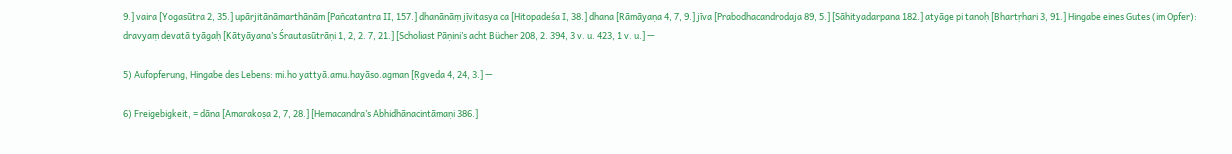9.] vaira [Yogasūtra 2, 35.] upārjitānāmarthānām [Pañcatantra II, 157.] dhanānāṃ jīvitasya ca [Hitopadeśa I, 38.] dhana [Rāmāyaṇa 4, 7, 9.] jīva [Prabodhacandrodaja 89, 5.] [Sāhityadarpana 182.] atyāge pi tanoḥ [Bhartṛhari 3, 91.] Hingabe eines Gutes (im Opfer): dravyaṃ devatā tyāgaḥ [Kātyāyana’s Śrautasūtrāṇi 1, 2, 2. 7, 21.] [Scholiast Pāṇini’s acht Bücher 208, 2. 394, 3 v. u. 423, 1 v. u.] —

5) Aufopferung, Hingabe des Lebens: mi.ho yattyā.amu.hayāso.agman [Ṛgveda 4, 24, 3.] —

6) Freigebigkeit, = dāna [Amarakoṣa 2, 7, 28.] [Hemacandra’s Abhidhānacintāmaṇi 386.]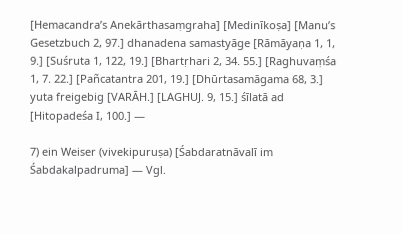[Hemacandra’s Anekārthasaṃgraha] [Medinīkoṣa] [Manu’s Gesetzbuch 2, 97.] dhanadena samastyāge [Rāmāyaṇa 1, 1, 9.] [Suśruta 1, 122, 19.] [Bhartṛhari 2, 34. 55.] [Raghuvaṃśa 1, 7. 22.] [Pañcatantra 201, 19.] [Dhūrtasamāgama 68, 3.] yuta freigebig [VARĀH.] [LAGHUJ. 9, 15.] śīlatā ad [Hitopadeśa I, 100.] —

7) ein Weiser (vivekipuruṣa) [Śabdaratnāvalī im Śabdakalpadruma] — Vgl.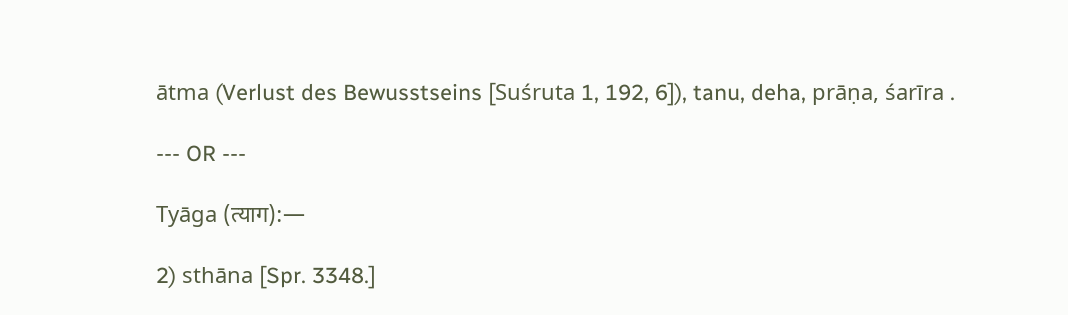ātma (Verlust des Bewusstseins [Suśruta 1, 192, 6]), tanu, deha, prāṇa, śarīra .

--- OR ---

Tyāga (त्याग):—

2) sthāna [Spr. 3348.]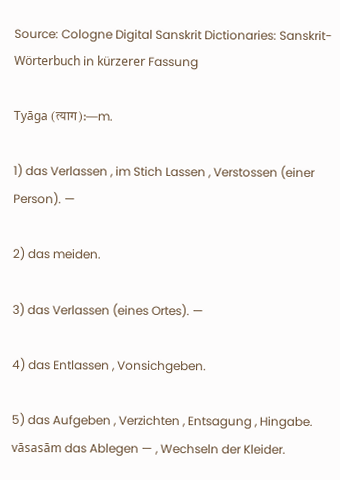Source: Cologne Digital Sanskrit Dictionaries: Sanskrit-Wörterbuch in kürzerer Fassung

Tyāga (त्याग):—m.

1) das Verlassen , im Stich Lassen , Verstossen (einer Person). —

2) das meiden.

3) das Verlassen (eines Ortes). —

4) das Entlassen , Vonsichgeben.

5) das Aufgeben , Verzichten , Entsagung , Hingabe. vāsasām das Ablegen — , Wechseln der Kleider.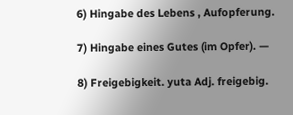6) Hingabe des Lebens , Aufopferung.

7) Hingabe eines Gutes (im Opfer). —

8) Freigebigkeit. yuta Adj. freigebig.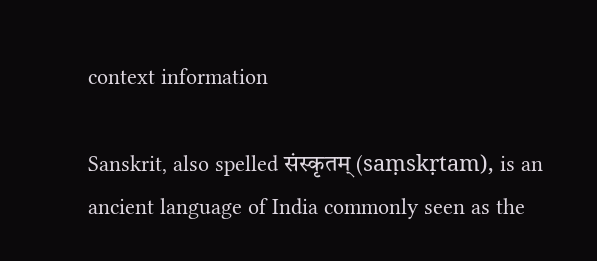context information

Sanskrit, also spelled संस्कृतम् (saṃskṛtam), is an ancient language of India commonly seen as the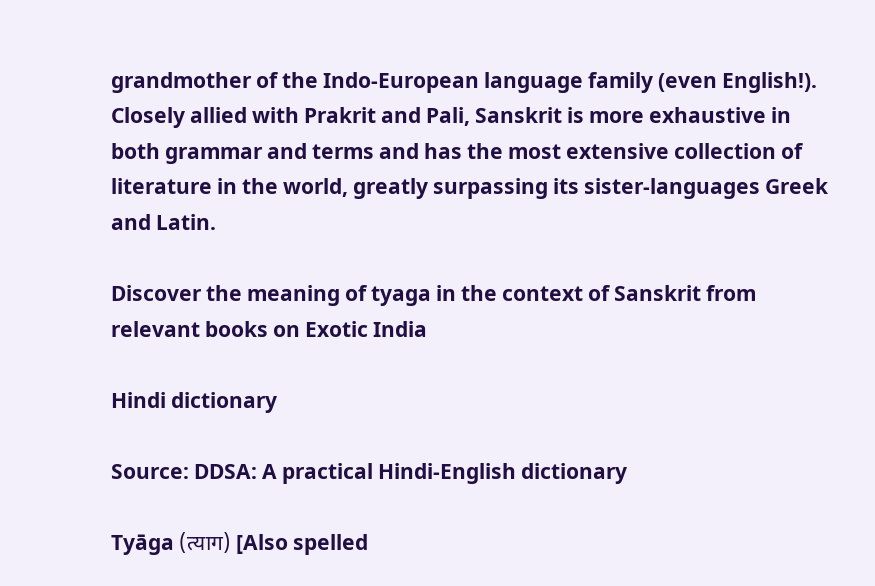grandmother of the Indo-European language family (even English!). Closely allied with Prakrit and Pali, Sanskrit is more exhaustive in both grammar and terms and has the most extensive collection of literature in the world, greatly surpassing its sister-languages Greek and Latin.

Discover the meaning of tyaga in the context of Sanskrit from relevant books on Exotic India

Hindi dictionary

Source: DDSA: A practical Hindi-English dictionary

Tyāga (त्याग) [Also spelled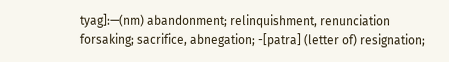tyag]:—(nm) abandonment; relinquishment, renunciation forsaking; sacrifice, abnegation; -[patra] (letter of) resignation;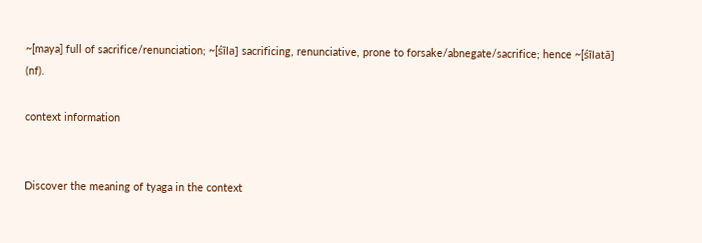~[maya] full of sacrifice/renunciation; ~[śīla] sacrificing, renunciative, prone to forsake/abnegate/sacrifice; hence ~[śīlatā] (nf).

context information


Discover the meaning of tyaga in the context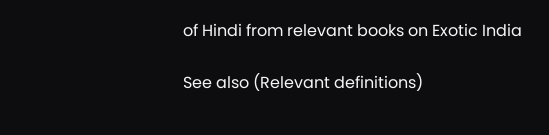of Hindi from relevant books on Exotic India

See also (Relevant definitions)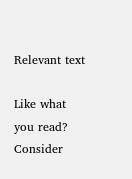Relevant text

Like what you read? Consider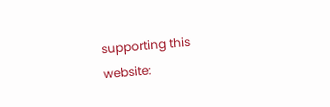supporting this website: